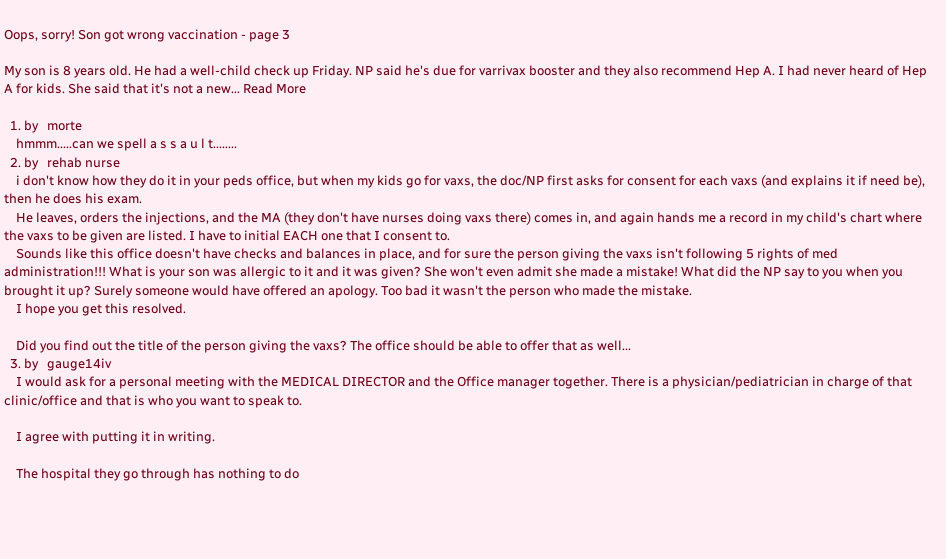Oops, sorry! Son got wrong vaccination - page 3

My son is 8 years old. He had a well-child check up Friday. NP said he's due for varrivax booster and they also recommend Hep A. I had never heard of Hep A for kids. She said that it's not a new... Read More

  1. by   morte
    hmmm.....can we spell a s s a u l t........
  2. by   rehab nurse
    i don't know how they do it in your peds office, but when my kids go for vaxs, the doc/NP first asks for consent for each vaxs (and explains it if need be), then he does his exam.
    He leaves, orders the injections, and the MA (they don't have nurses doing vaxs there) comes in, and again hands me a record in my child's chart where the vaxs to be given are listed. I have to initial EACH one that I consent to.
    Sounds like this office doesn't have checks and balances in place, and for sure the person giving the vaxs isn't following 5 rights of med administration!!! What is your son was allergic to it and it was given? She won't even admit she made a mistake! What did the NP say to you when you brought it up? Surely someone would have offered an apology. Too bad it wasn't the person who made the mistake.
    I hope you get this resolved.

    Did you find out the title of the person giving the vaxs? The office should be able to offer that as well...
  3. by   gauge14iv
    I would ask for a personal meeting with the MEDICAL DIRECTOR and the Office manager together. There is a physician/pediatrician in charge of that clinic/office and that is who you want to speak to.

    I agree with putting it in writing.

    The hospital they go through has nothing to do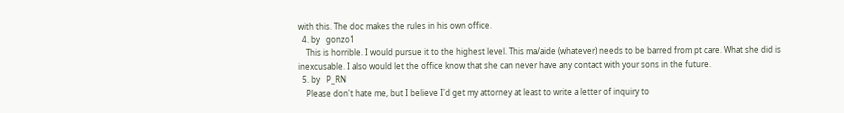with this. The doc makes the rules in his own office.
  4. by   gonzo1
    This is horrible. I would pursue it to the highest level. This ma/aide (whatever) needs to be barred from pt care. What she did is inexcusable. I also would let the office know that she can never have any contact with your sons in the future.
  5. by   P_RN
    Please don't hate me, but I believe I'd get my attorney at least to write a letter of inquiry to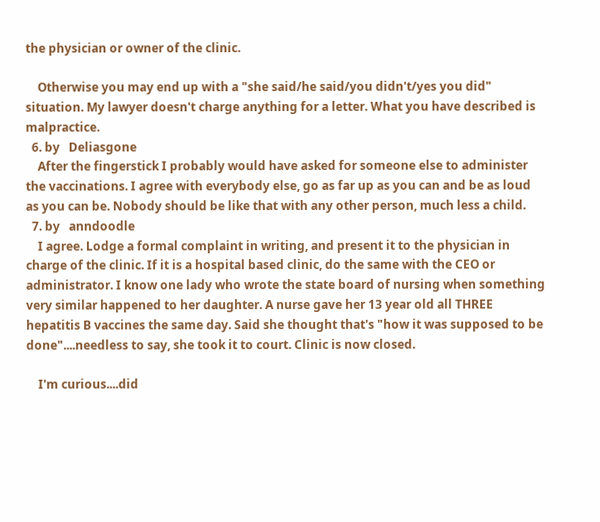the physician or owner of the clinic.

    Otherwise you may end up with a "she said/he said/you didn't/yes you did" situation. My lawyer doesn't charge anything for a letter. What you have described is malpractice.
  6. by   Deliasgone
    After the fingerstick I probably would have asked for someone else to administer the vaccinations. I agree with everybody else, go as far up as you can and be as loud as you can be. Nobody should be like that with any other person, much less a child.
  7. by   anndoodle
    I agree. Lodge a formal complaint in writing, and present it to the physician in charge of the clinic. If it is a hospital based clinic, do the same with the CEO or administrator. I know one lady who wrote the state board of nursing when something very similar happened to her daughter. A nurse gave her 13 year old all THREE hepatitis B vaccines the same day. Said she thought that's "how it was supposed to be done"....needless to say, she took it to court. Clinic is now closed.

    I'm curious....did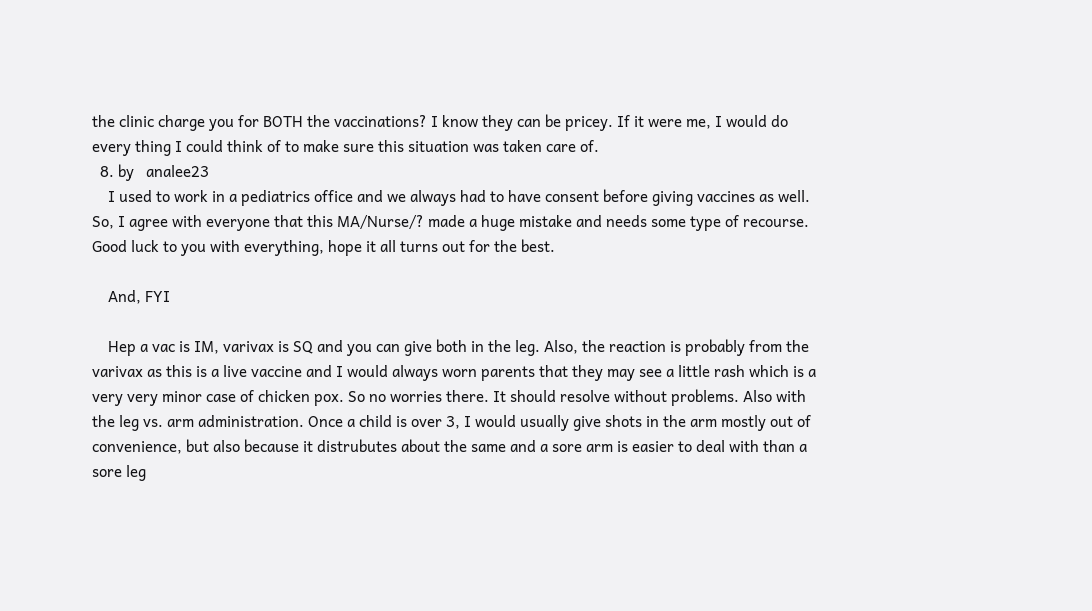the clinic charge you for BOTH the vaccinations? I know they can be pricey. If it were me, I would do every thing I could think of to make sure this situation was taken care of.
  8. by   analee23
    I used to work in a pediatrics office and we always had to have consent before giving vaccines as well. So, I agree with everyone that this MA/Nurse/? made a huge mistake and needs some type of recourse. Good luck to you with everything, hope it all turns out for the best.

    And, FYI

    Hep a vac is IM, varivax is SQ and you can give both in the leg. Also, the reaction is probably from the varivax as this is a live vaccine and I would always worn parents that they may see a little rash which is a very very minor case of chicken pox. So no worries there. It should resolve without problems. Also with the leg vs. arm administration. Once a child is over 3, I would usually give shots in the arm mostly out of convenience, but also because it distrubutes about the same and a sore arm is easier to deal with than a sore leg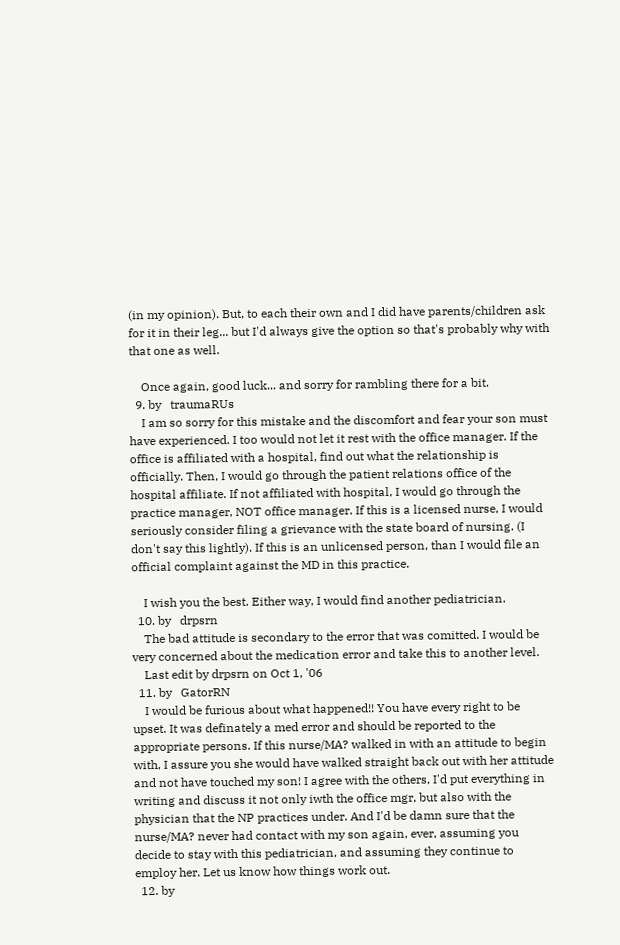(in my opinion). But, to each their own and I did have parents/children ask for it in their leg... but I'd always give the option so that's probably why with that one as well.

    Once again, good luck... and sorry for rambling there for a bit.
  9. by   traumaRUs
    I am so sorry for this mistake and the discomfort and fear your son must have experienced. I too would not let it rest with the office manager. If the office is affiliated with a hospital, find out what the relationship is officially. Then, I would go through the patient relations office of the hospital affiliate. If not affiliated with hospital, I would go through the practice manager, NOT office manager. If this is a licensed nurse, I would seriously consider filing a grievance with the state board of nursing. (I don't say this lightly). If this is an unlicensed person, than I would file an official complaint against the MD in this practice.

    I wish you the best. Either way, I would find another pediatrician.
  10. by   drpsrn
    The bad attitude is secondary to the error that was comitted. I would be very concerned about the medication error and take this to another level.
    Last edit by drpsrn on Oct 1, '06
  11. by   GatorRN
    I would be furious about what happened!! You have every right to be upset. It was definately a med error and should be reported to the appropriate persons. If this nurse/MA? walked in with an attitude to begin with, I assure you she would have walked straight back out with her attitude and not have touched my son! I agree with the others, I'd put everything in writing and discuss it not only iwth the office mgr, but also with the physician that the NP practices under. And I'd be damn sure that the nurse/MA? never had contact with my son again, ever, assuming you decide to stay with this pediatrician, and assuming they continue to employ her. Let us know how things work out.
  12. by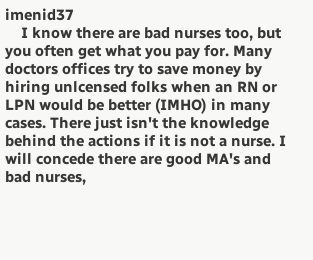imenid37
    I know there are bad nurses too, but you often get what you pay for. Many doctors offices try to save money by hiring unlcensed folks when an RN or LPN would be better (IMHO) in many cases. There just isn't the knowledge behind the actions if it is not a nurse. I will concede there are good MA's and bad nurses,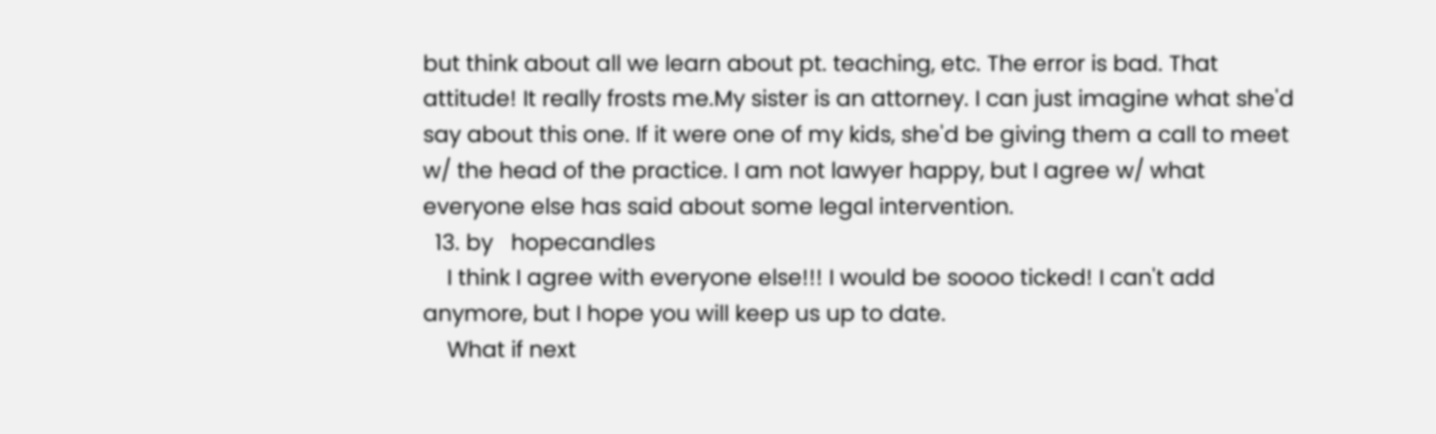but think about all we learn about pt. teaching, etc. The error is bad. That attitude! It really frosts me.My sister is an attorney. I can just imagine what she'd say about this one. If it were one of my kids, she'd be giving them a call to meet w/ the head of the practice. I am not lawyer happy, but I agree w/ what everyone else has said about some legal intervention.
  13. by   hopecandles
    I think I agree with everyone else!!! I would be soooo ticked! I can't add anymore, but I hope you will keep us up to date.
    What if next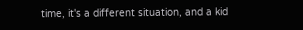time, it's a different situation, and a kid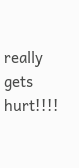really gets hurt!!!!